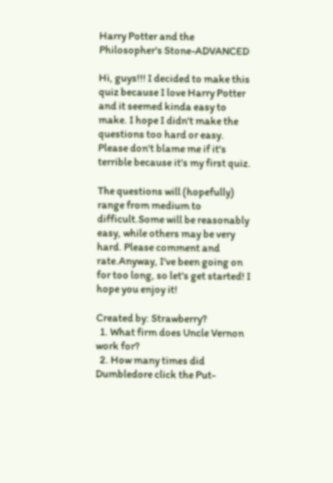Harry Potter and the Philosopher's Stone-ADVANCED

Hi, guys!!! I decided to make this quiz because I love Harry Potter and it seemed kinda easy to make. I hope I didn't make the questions too hard or easy. Please don't blame me if it's terrible because it's my first quiz.

The questions will (hopefully) range from medium to difficult.Some will be reasonably easy, while others may be very hard. Please comment and rate.Anyway, I've been going on for too long, so let's get started! I hope you enjoy it!

Created by: Strawberry?
  1. What firm does Uncle Vernon work for?
  2. How many times did Dumbledore click the Put-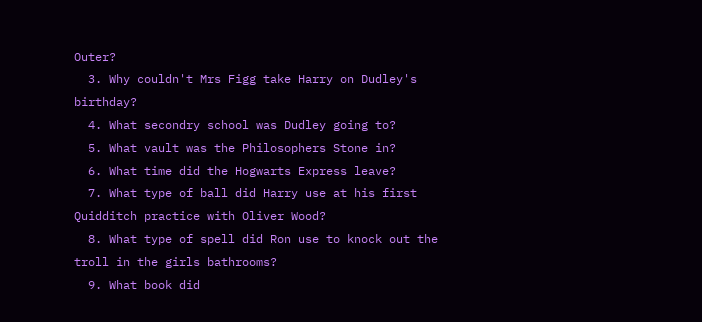Outer?
  3. Why couldn't Mrs Figg take Harry on Dudley's birthday?
  4. What secondry school was Dudley going to?
  5. What vault was the Philosophers Stone in?
  6. What time did the Hogwarts Express leave?
  7. What type of ball did Harry use at his first Quidditch practice with Oliver Wood?
  8. What type of spell did Ron use to knock out the troll in the girls bathrooms?
  9. What book did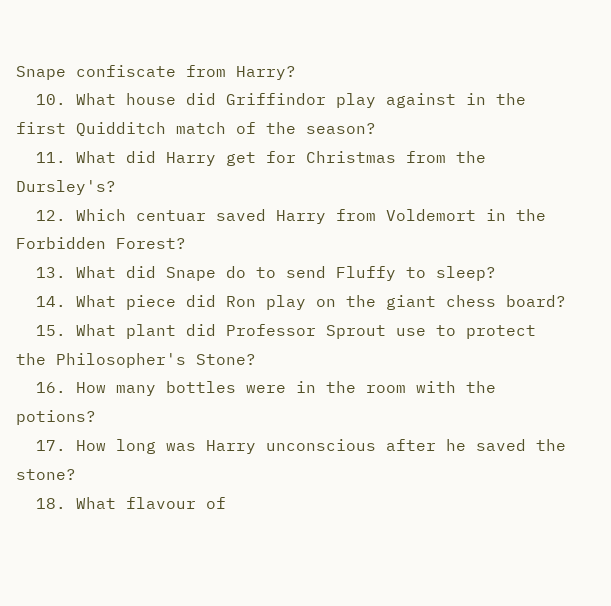Snape confiscate from Harry?
  10. What house did Griffindor play against in the first Quidditch match of the season?
  11. What did Harry get for Christmas from the Dursley's?
  12. Which centuar saved Harry from Voldemort in the Forbidden Forest?
  13. What did Snape do to send Fluffy to sleep?
  14. What piece did Ron play on the giant chess board?
  15. What plant did Professor Sprout use to protect the Philosopher's Stone?
  16. How many bottles were in the room with the potions?
  17. How long was Harry unconscious after he saved the stone?
  18. What flavour of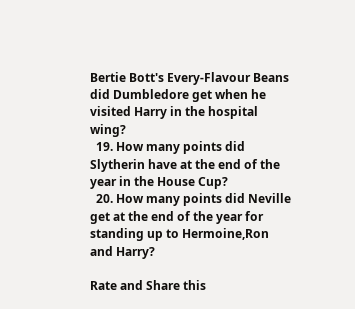Bertie Bott's Every-Flavour Beans did Dumbledore get when he visited Harry in the hospital wing?
  19. How many points did Slytherin have at the end of the year in the House Cup?
  20. How many points did Neville get at the end of the year for standing up to Hermoine,Ron and Harry?

Rate and Share this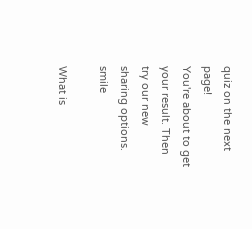quiz on the next page!
You're about to get your result. Then try our new sharing options. smile

What is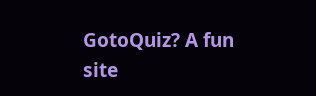GotoQuiz? A fun site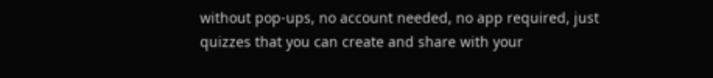without pop-ups, no account needed, no app required, just quizzes that you can create and share with your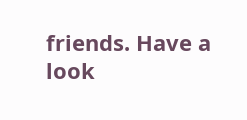friends. Have a look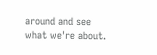around and see what we're about.